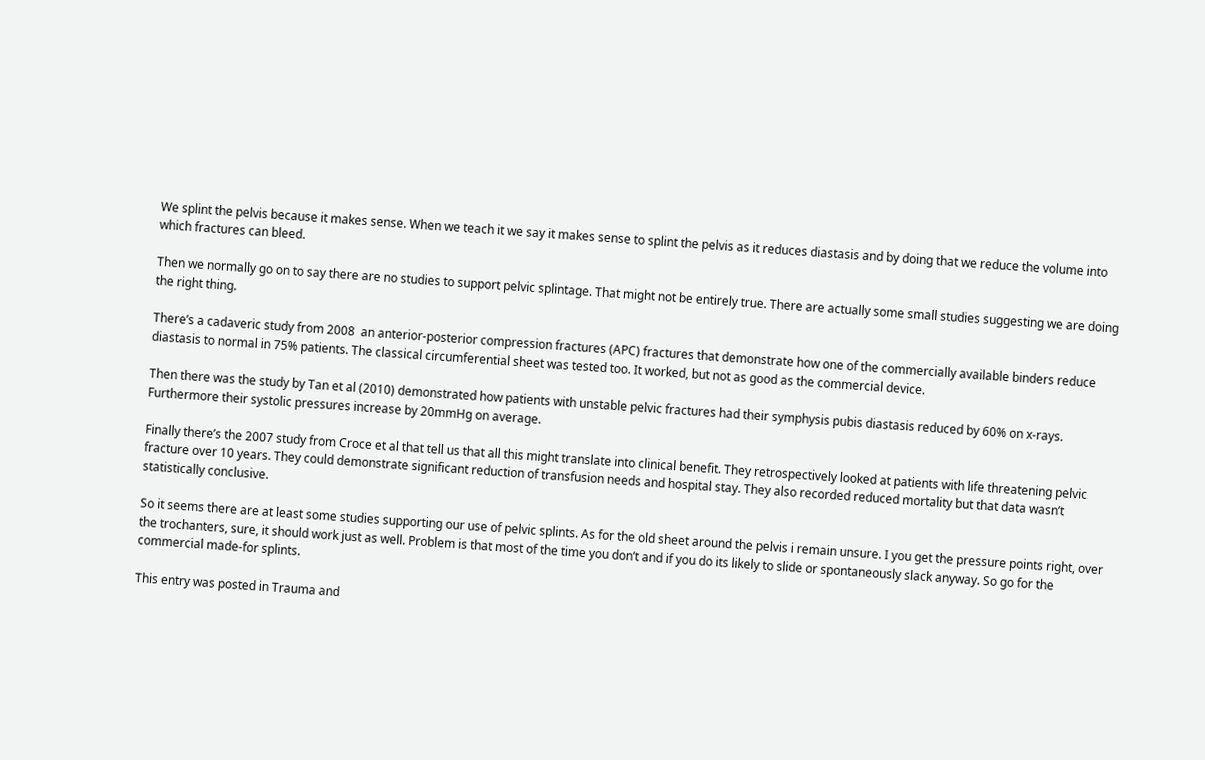We splint the pelvis because it makes sense. When we teach it we say it makes sense to splint the pelvis as it reduces diastasis and by doing that we reduce the volume into which fractures can bleed.

Then we normally go on to say there are no studies to support pelvic splintage. That might not be entirely true. There are actually some small studies suggesting we are doing the right thing.

There’s a cadaveric study from 2008  an anterior-posterior compression fractures (APC) fractures that demonstrate how one of the commercially available binders reduce diastasis to normal in 75% patients. The classical circumferential sheet was tested too. It worked, but not as good as the commercial device.

Then there was the study by Tan et al (2010) demonstrated how patients with unstable pelvic fractures had their symphysis pubis diastasis reduced by 60% on x-rays. Furthermore their systolic pressures increase by 20mmHg on average.

Finally there’s the 2007 study from Croce et al that tell us that all this might translate into clinical benefit. They retrospectively looked at patients with life threatening pelvic fracture over 10 years. They could demonstrate significant reduction of transfusion needs and hospital stay. They also recorded reduced mortality but that data wasn’t statistically conclusive.

So it seems there are at least some studies supporting our use of pelvic splints. As for the old sheet around the pelvis i remain unsure. I you get the pressure points right, over the trochanters, sure, it should work just as well. Problem is that most of the time you don’t and if you do its likely to slide or spontaneously slack anyway. So go for the commercial made-for splints.

This entry was posted in Trauma and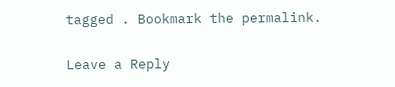tagged . Bookmark the permalink.

Leave a Reply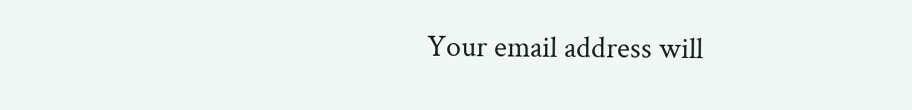Your email address will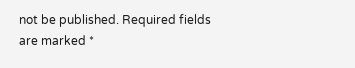not be published. Required fields are marked *